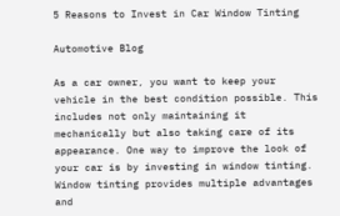5 Reasons to Invest in Car Window Tinting

Automotive Blog

As a car owner, you want to keep your vehicle in the best condition possible. This includes not only maintaining it mechanically but also taking care of its appearance. One way to improve the look of your car is by investing in window tinting. Window tinting provides multiple advantages and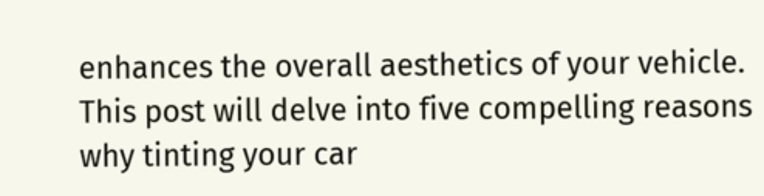enhances the overall aesthetics of your vehicle. This post will delve into five compelling reasons why tinting your car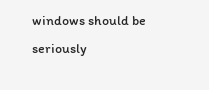windows should be seriously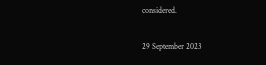considered.

29 September 2023